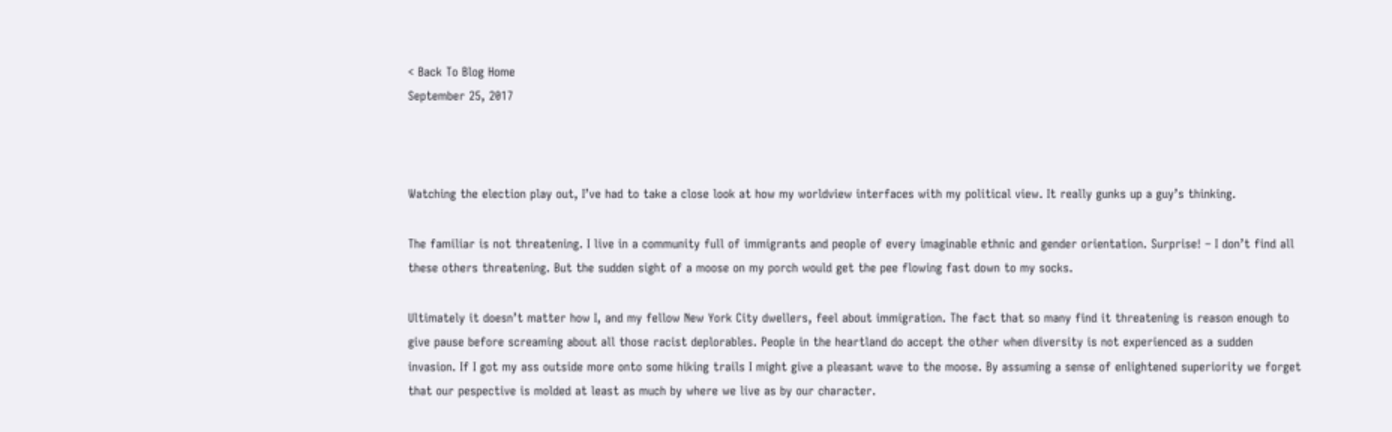< Back To Blog Home
September 25, 2017



Watching the election play out, I’ve had to take a close look at how my worldview interfaces with my political view. It really gunks up a guy’s thinking.

The familiar is not threatening. I live in a community full of immigrants and people of every imaginable ethnic and gender orientation. Surprise! – I don’t find all these others threatening. But the sudden sight of a moose on my porch would get the pee flowing fast down to my socks.

Ultimately it doesn’t matter how I, and my fellow New York City dwellers, feel about immigration. The fact that so many find it threatening is reason enough to give pause before screaming about all those racist deplorables. People in the heartland do accept the other when diversity is not experienced as a sudden invasion. If I got my ass outside more onto some hiking trails I might give a pleasant wave to the moose. By assuming a sense of enlightened superiority we forget that our pespective is molded at least as much by where we live as by our character.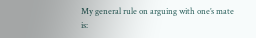My general rule on arguing with one’s mate is: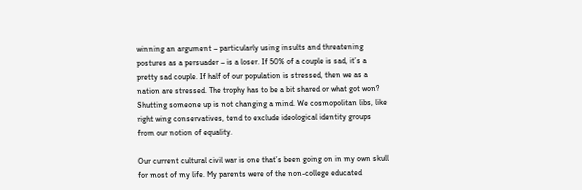winning an argument – particularly using insults and threatening postures as a persuader – is a loser. If 50% of a couple is sad, it’s a pretty sad couple. If half of our population is stressed, then we as a nation are stressed. The trophy has to be a bit shared or what got won? Shutting someone up is not changing a mind. We cosmopolitan libs, like right wing conservatives, tend to exclude ideological identity groups from our notion of equality.

Our current cultural civil war is one that’s been going on in my own skull for most of my life. My parents were of the non-college educated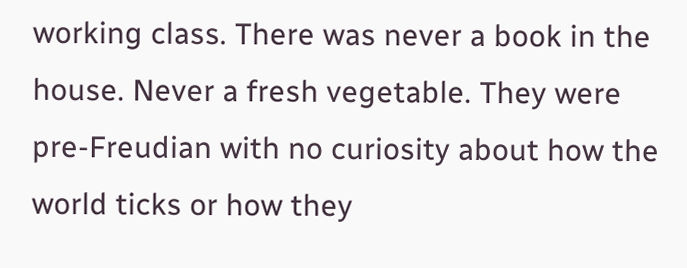working class. There was never a book in the house. Never a fresh vegetable. They were pre-Freudian with no curiosity about how the world ticks or how they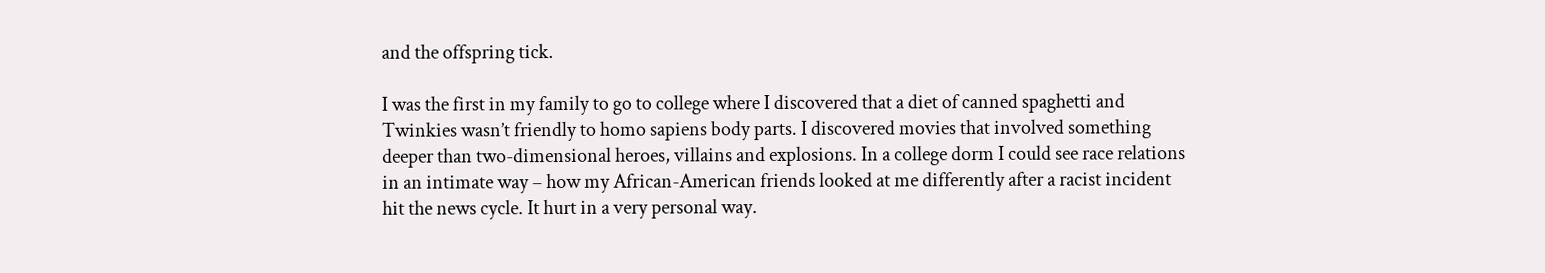and the offspring tick.

I was the first in my family to go to college where I discovered that a diet of canned spaghetti and Twinkies wasn’t friendly to homo sapiens body parts. I discovered movies that involved something deeper than two-dimensional heroes, villains and explosions. In a college dorm I could see race relations in an intimate way – how my African-American friends looked at me differently after a racist incident hit the news cycle. It hurt in a very personal way.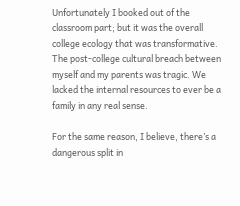Unfortunately I booked out of the classroom part; but it was the overall college ecology that was transformative. The post-college cultural breach between myself and my parents was tragic. We lacked the internal resources to ever be a family in any real sense.

For the same reason, I believe, there’s a dangerous split in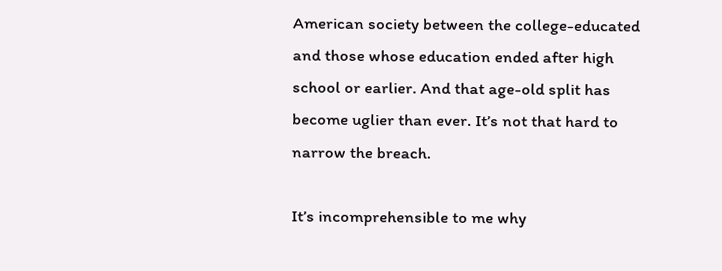American society between the college-educated and those whose education ended after high school or earlier. And that age-old split has become uglier than ever. It’s not that hard to narrow the breach.

It’s incomprehensible to me why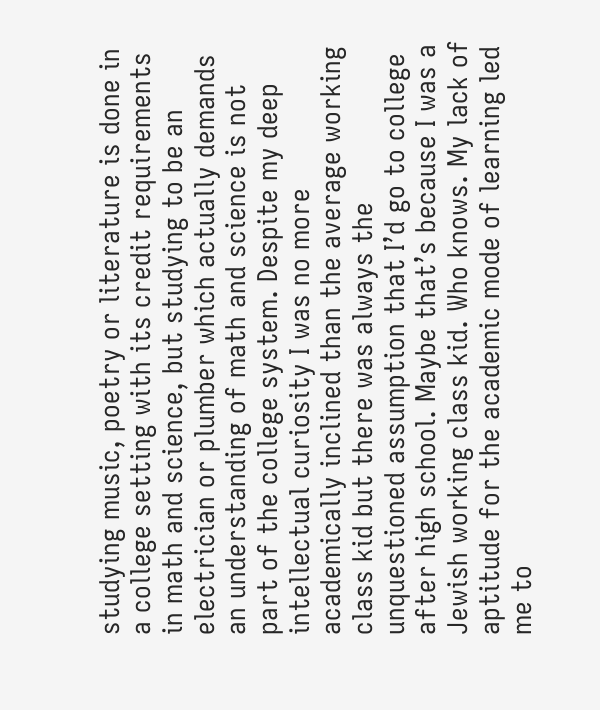studying music, poetry or literature is done in a college setting with its credit requirements in math and science, but studying to be an electrician or plumber which actually demands an understanding of math and science is not part of the college system. Despite my deep intellectual curiosity I was no more academically inclined than the average working class kid but there was always the unquestioned assumption that I’d go to college after high school. Maybe that’s because I was a Jewish working class kid. Who knows. My lack of aptitude for the academic mode of learning led me to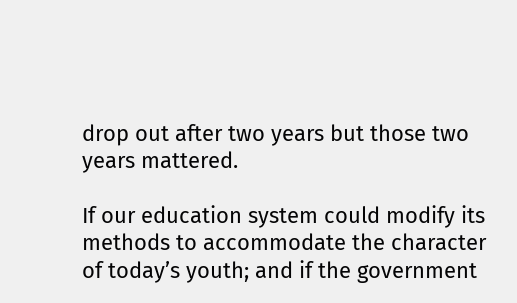drop out after two years but those two years mattered.

If our education system could modify its methods to accommodate the character of today’s youth; and if the government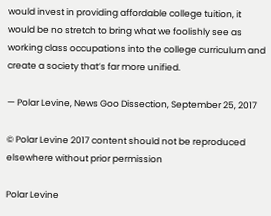would invest in providing affordable college tuition, it would be no stretch to bring what we foolishly see as working class occupations into the college curriculum and create a society that’s far more unified.

— Polar Levine, News Goo Dissection, September 25, 2017

© Polar Levine 2017 content should not be reproduced elsewhere without prior permission

Polar Levine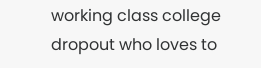working class college dropout who loves to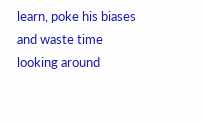learn, poke his biases and waste time looking around